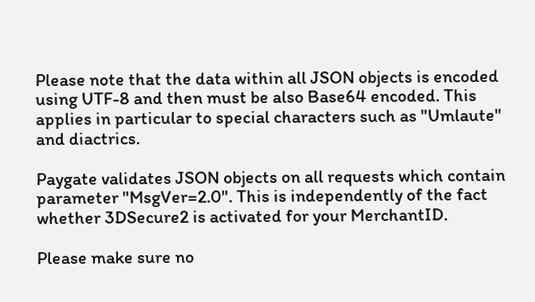Please note that the data within all JSON objects is encoded using UTF-8 and then must be also Base64 encoded. This applies in particular to special characters such as "Umlaute" and diactrics.

Paygate validates JSON objects on all requests which contain parameter "MsgVer=2.0". This is independently of the fact whether 3DSecure2 is activated for your MerchantID.

Please make sure no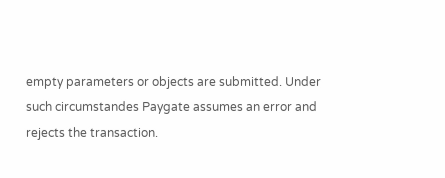empty parameters or objects are submitted. Under such circumstandes Paygate assumes an error and rejects the transaction.